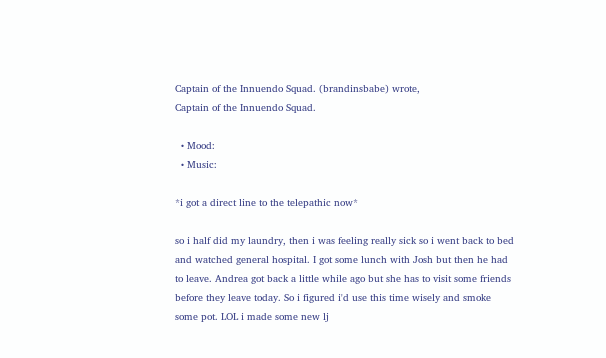Captain of the Innuendo Squad. (brandinsbabe) wrote,
Captain of the Innuendo Squad.

  • Mood:
  • Music:

*i got a direct line to the telepathic now*

so i half did my laundry, then i was feeling really sick so i went back to bed and watched general hospital. I got some lunch with Josh but then he had to leave. Andrea got back a little while ago but she has to visit some friends before they leave today. So i figured i'd use this time wisely and smoke some pot. LOL i made some new lj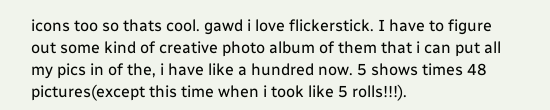icons too so thats cool. gawd i love flickerstick. I have to figure out some kind of creative photo album of them that i can put all my pics in of the, i have like a hundred now. 5 shows times 48 pictures(except this time when i took like 5 rolls!!!).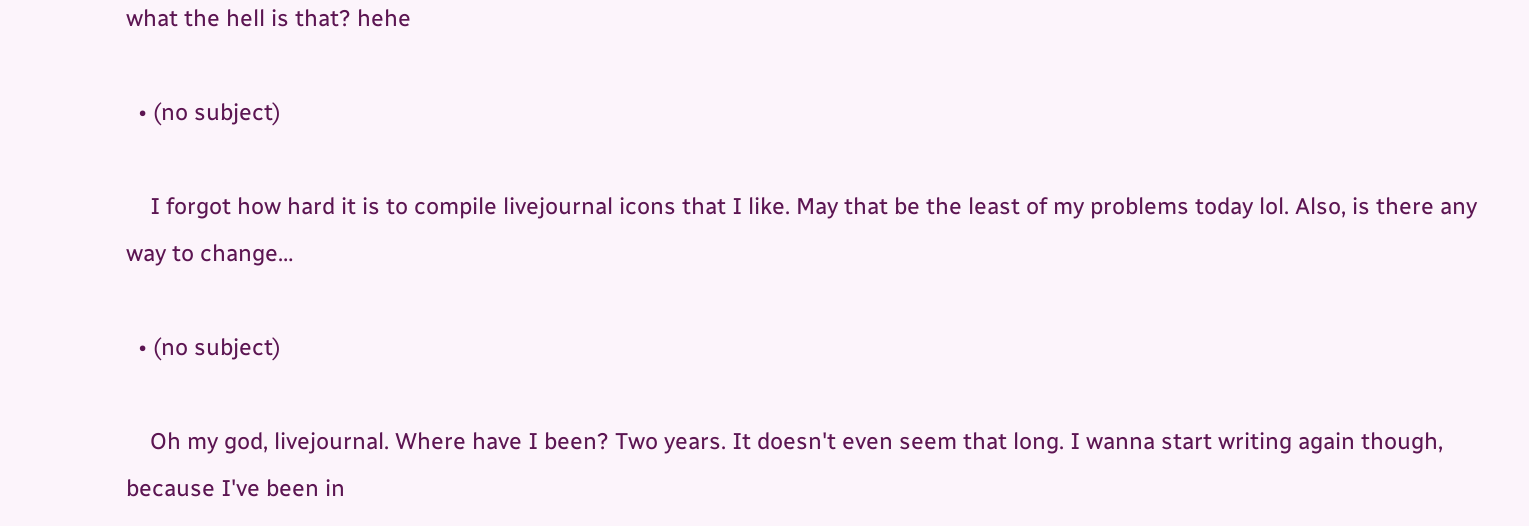what the hell is that? hehe

  • (no subject)

    I forgot how hard it is to compile livejournal icons that I like. May that be the least of my problems today lol. Also, is there any way to change…

  • (no subject)

    Oh my god, livejournal. Where have I been? Two years. It doesn't even seem that long. I wanna start writing again though, because I've been in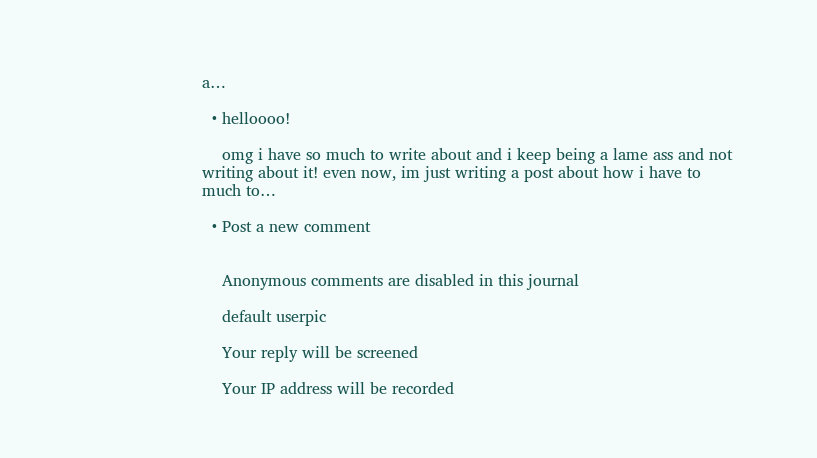a…

  • helloooo!

    omg i have so much to write about and i keep being a lame ass and not writing about it! even now, im just writing a post about how i have to much to…

  • Post a new comment


    Anonymous comments are disabled in this journal

    default userpic

    Your reply will be screened

    Your IP address will be recorded